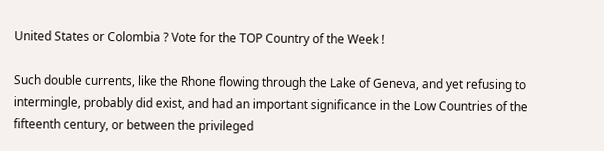United States or Colombia ? Vote for the TOP Country of the Week !

Such double currents, like the Rhone flowing through the Lake of Geneva, and yet refusing to intermingle, probably did exist, and had an important significance in the Low Countries of the fifteenth century, or between the privileged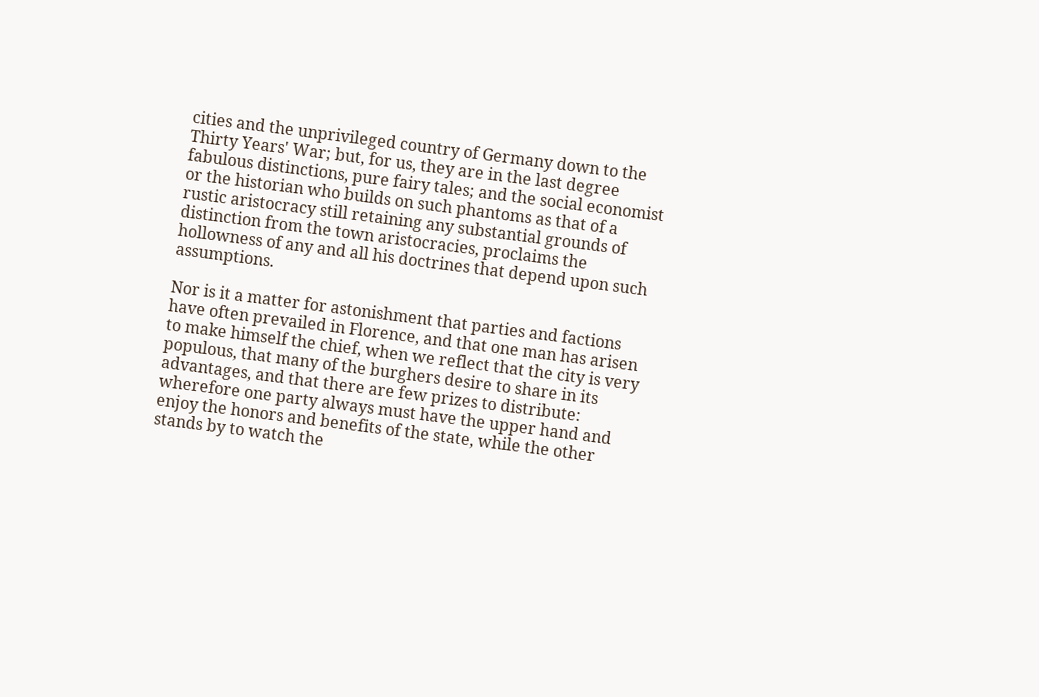cities and the unprivileged country of Germany down to the Thirty Years' War; but, for us, they are in the last degree fabulous distinctions, pure fairy tales; and the social economist or the historian who builds on such phantoms as that of a rustic aristocracy still retaining any substantial grounds of distinction from the town aristocracies, proclaims the hollowness of any and all his doctrines that depend upon such assumptions.

Nor is it a matter for astonishment that parties and factions have often prevailed in Florence, and that one man has arisen to make himself the chief, when we reflect that the city is very populous, that many of the burghers desire to share in its advantages, and that there are few prizes to distribute: wherefore one party always must have the upper hand and enjoy the honors and benefits of the state, while the other stands by to watch the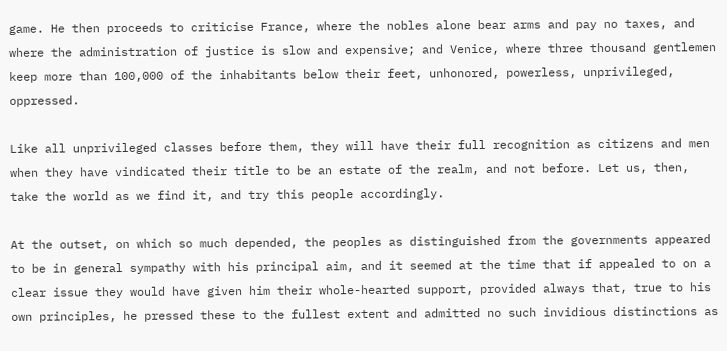game. He then proceeds to criticise France, where the nobles alone bear arms and pay no taxes, and where the administration of justice is slow and expensive; and Venice, where three thousand gentlemen keep more than 100,000 of the inhabitants below their feet, unhonored, powerless, unprivileged, oppressed.

Like all unprivileged classes before them, they will have their full recognition as citizens and men when they have vindicated their title to be an estate of the realm, and not before. Let us, then, take the world as we find it, and try this people accordingly.

At the outset, on which so much depended, the peoples as distinguished from the governments appeared to be in general sympathy with his principal aim, and it seemed at the time that if appealed to on a clear issue they would have given him their whole-hearted support, provided always that, true to his own principles, he pressed these to the fullest extent and admitted no such invidious distinctions as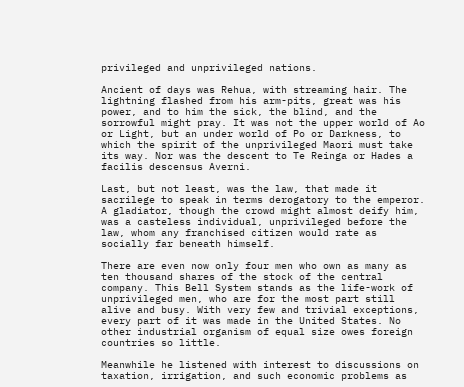privileged and unprivileged nations.

Ancient of days was Rehua, with streaming hair. The lightning flashed from his arm-pits, great was his power, and to him the sick, the blind, and the sorrowful might pray. It was not the upper world of Ao or Light, but an under world of Po or Darkness, to which the spirit of the unprivileged Maori must take its way. Nor was the descent to Te Reinga or Hades a facilis descensus Averni.

Last, but not least, was the law, that made it sacrilege to speak in terms derogatory to the emperor. A gladiator, though the crowd might almost deify him, was a casteless individual, unprivileged before the law, whom any franchised citizen would rate as socially far beneath himself.

There are even now only four men who own as many as ten thousand shares of the stock of the central company. This Bell System stands as the life-work of unprivileged men, who are for the most part still alive and busy. With very few and trivial exceptions, every part of it was made in the United States. No other industrial organism of equal size owes foreign countries so little.

Meanwhile he listened with interest to discussions on taxation, irrigation, and such economic problems as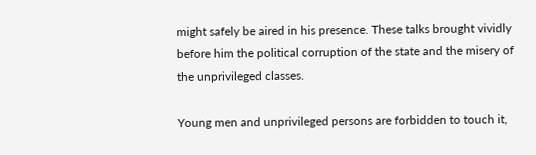might safely be aired in his presence. These talks brought vividly before him the political corruption of the state and the misery of the unprivileged classes.

Young men and unprivileged persons are forbidden to touch it,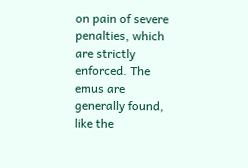on pain of severe penalties, which are strictly enforced. The emus are generally found, like the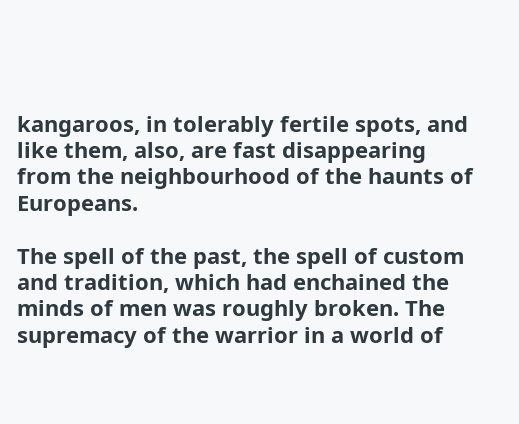kangaroos, in tolerably fertile spots, and like them, also, are fast disappearing from the neighbourhood of the haunts of Europeans.

The spell of the past, the spell of custom and tradition, which had enchained the minds of men was roughly broken. The supremacy of the warrior in a world of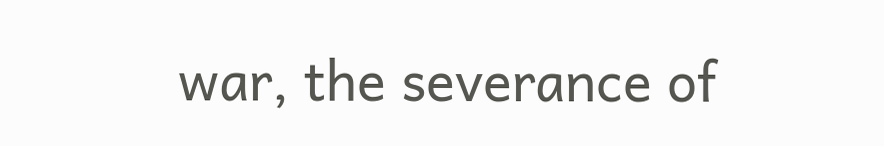war, the severance of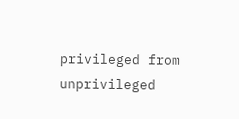privileged from unprivileged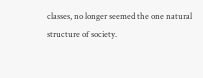classes, no longer seemed the one natural structure of society.